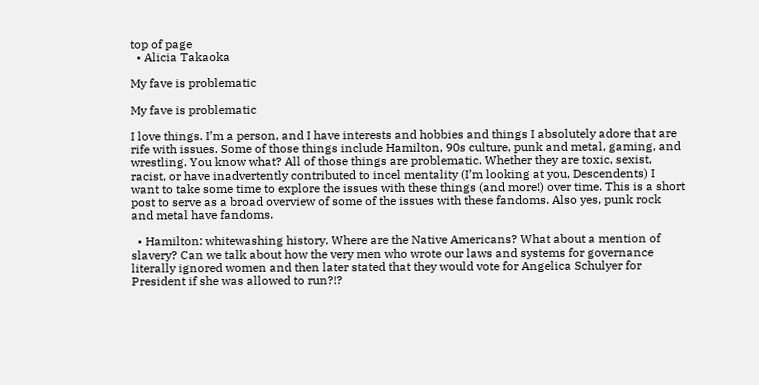top of page
  • Alicia Takaoka

My fave is problematic

My fave is problematic

I love things. I’m a person, and I have interests and hobbies and things I absolutely adore that are rife with issues. Some of those things include Hamilton, 90s culture, punk and metal, gaming, and wrestling. You know what? All of those things are problematic. Whether they are toxic, sexist, racist, or have inadvertently contributed to incel mentality (I’m looking at you, Descendents) I want to take some time to explore the issues with these things (and more!) over time. This is a short post to serve as a broad overview of some of the issues with these fandoms. Also yes, punk rock and metal have fandoms.

  • Hamilton: whitewashing history. Where are the Native Americans? What about a mention of slavery? Can we talk about how the very men who wrote our laws and systems for governance literally ignored women and then later stated that they would vote for Angelica Schulyer for President if she was allowed to run?!?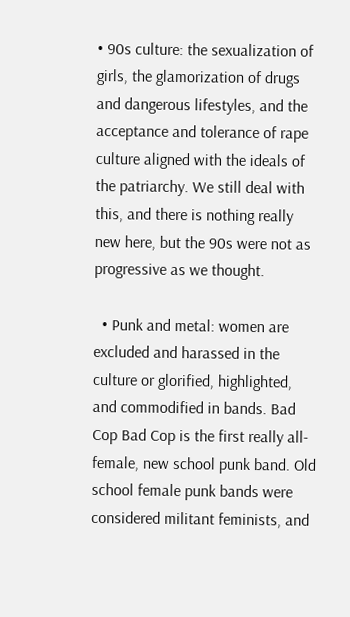• 90s culture: the sexualization of girls, the glamorization of drugs and dangerous lifestyles, and the acceptance and tolerance of rape culture aligned with the ideals of the patriarchy. We still deal with this, and there is nothing really new here, but the 90s were not as progressive as we thought.

  • Punk and metal: women are excluded and harassed in the culture or glorified, highlighted, and commodified in bands. Bad Cop Bad Cop is the first really all-female, new school punk band. Old school female punk bands were considered militant feminists, and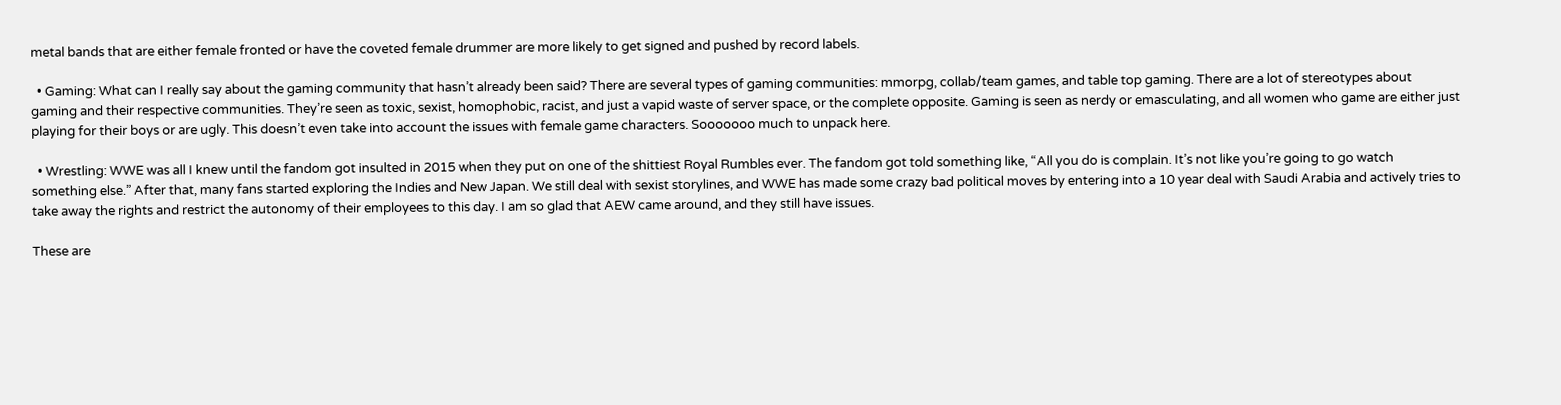metal bands that are either female fronted or have the coveted female drummer are more likely to get signed and pushed by record labels.

  • Gaming: What can I really say about the gaming community that hasn’t already been said? There are several types of gaming communities: mmorpg, collab/team games, and table top gaming. There are a lot of stereotypes about gaming and their respective communities. They’re seen as toxic, sexist, homophobic, racist, and just a vapid waste of server space, or the complete opposite. Gaming is seen as nerdy or emasculating, and all women who game are either just playing for their boys or are ugly. This doesn’t even take into account the issues with female game characters. Sooooooo much to unpack here.

  • Wrestling: WWE was all I knew until the fandom got insulted in 2015 when they put on one of the shittiest Royal Rumbles ever. The fandom got told something like, “All you do is complain. It’s not like you’re going to go watch something else.” After that, many fans started exploring the Indies and New Japan. We still deal with sexist storylines, and WWE has made some crazy bad political moves by entering into a 10 year deal with Saudi Arabia and actively tries to take away the rights and restrict the autonomy of their employees to this day. I am so glad that AEW came around, and they still have issues.

These are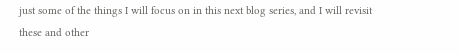just some of the things I will focus on in this next blog series, and I will revisit these and other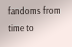fandoms from time to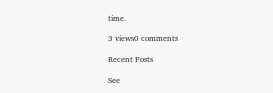time.

3 views0 comments

Recent Posts

See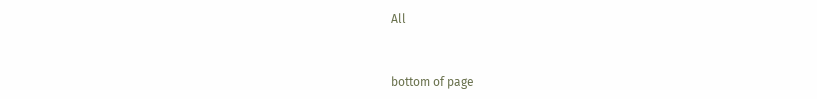All


bottom of page